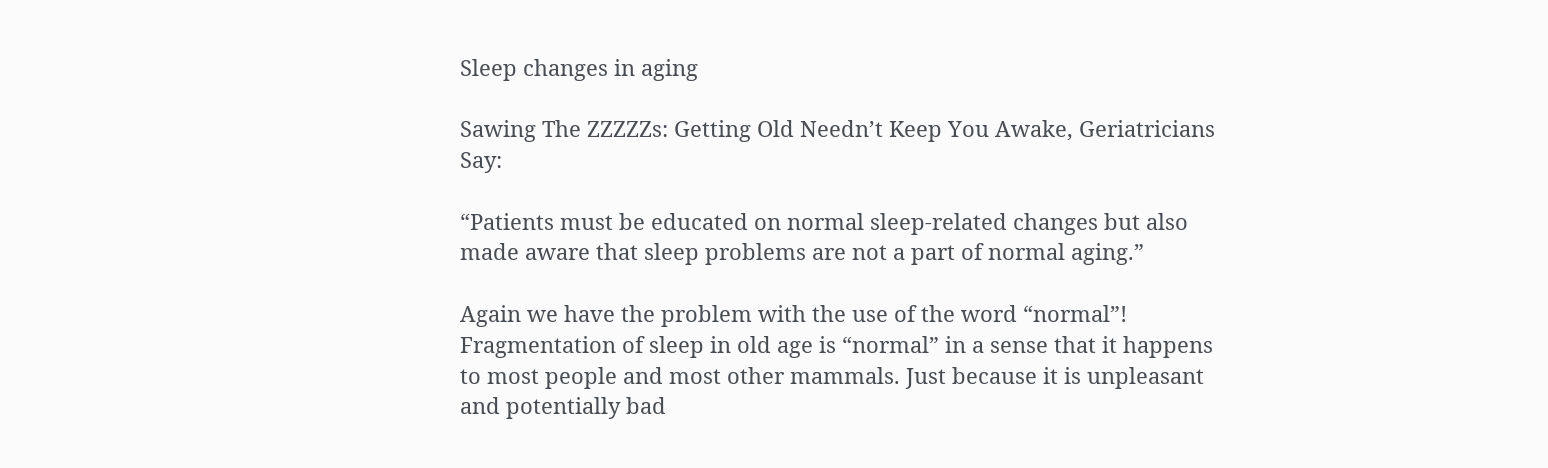Sleep changes in aging

Sawing The ZZZZZs: Getting Old Needn’t Keep You Awake, Geriatricians Say:

“Patients must be educated on normal sleep-related changes but also made aware that sleep problems are not a part of normal aging.”

Again we have the problem with the use of the word “normal”! Fragmentation of sleep in old age is “normal” in a sense that it happens to most people and most other mammals. Just because it is unpleasant and potentially bad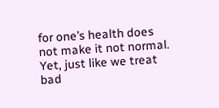for one’s health does not make it not normal. Yet, just like we treat bad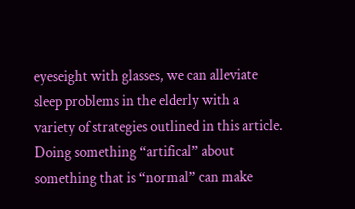eyeseight with glasses, we can alleviate sleep problems in the elderly with a variety of strategies outlined in this article. Doing something “artifical” about something that is “normal” can make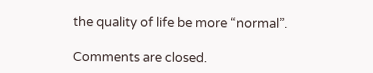the quality of life be more “normal”.

Comments are closed.